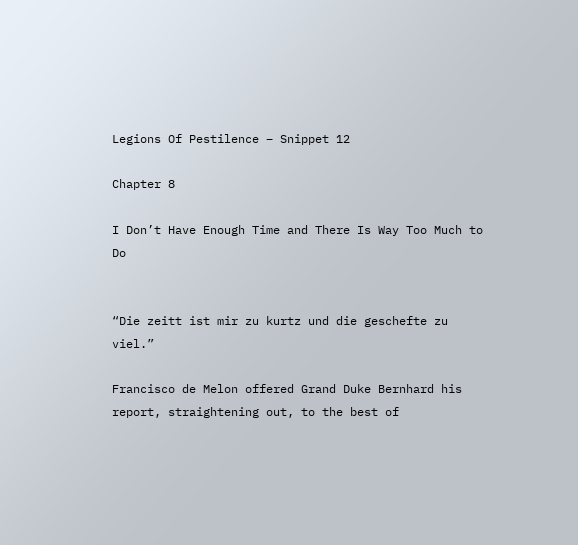Legions Of Pestilence – Snippet 12

Chapter 8

I Don’t Have Enough Time and There Is Way Too Much to Do


“Die zeitt ist mir zu kurtz und die geschefte zu viel.”

Francisco de Melon offered Grand Duke Bernhard his report, straightening out, to the best of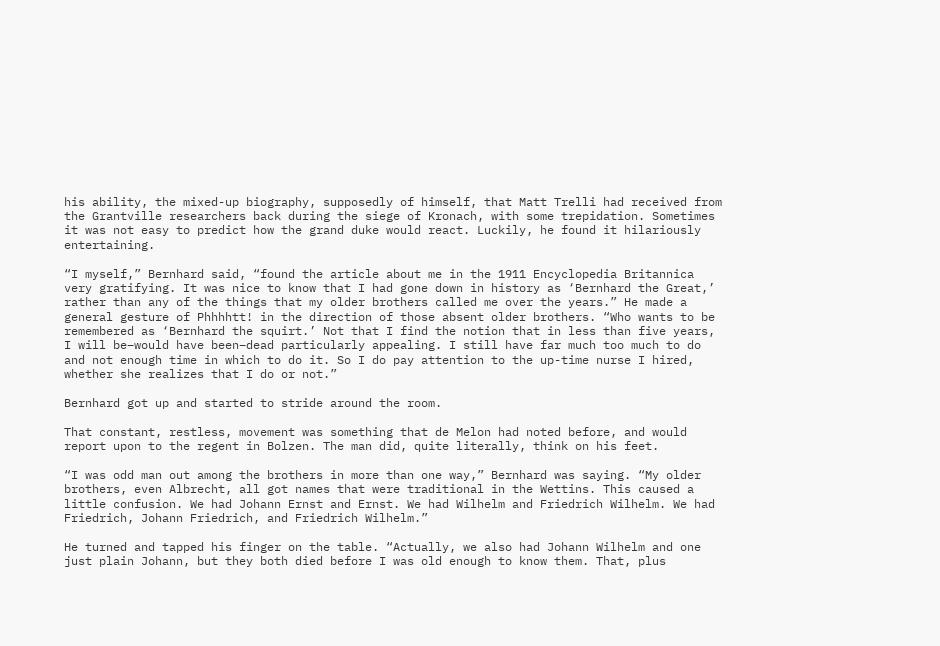his ability, the mixed-up biography, supposedly of himself, that Matt Trelli had received from the Grantville researchers back during the siege of Kronach, with some trepidation. Sometimes it was not easy to predict how the grand duke would react. Luckily, he found it hilariously entertaining.

“I myself,” Bernhard said, “found the article about me in the 1911 Encyclopedia Britannica very gratifying. It was nice to know that I had gone down in history as ‘Bernhard the Great,’ rather than any of the things that my older brothers called me over the years.” He made a general gesture of Phhhhtt! in the direction of those absent older brothers. “Who wants to be remembered as ‘Bernhard the squirt.’ Not that I find the notion that in less than five years, I will be–would have been–dead particularly appealing. I still have far much too much to do and not enough time in which to do it. So I do pay attention to the up-time nurse I hired, whether she realizes that I do or not.”

Bernhard got up and started to stride around the room.

That constant, restless, movement was something that de Melon had noted before, and would report upon to the regent in Bolzen. The man did, quite literally, think on his feet.

“I was odd man out among the brothers in more than one way,” Bernhard was saying. “My older brothers, even Albrecht, all got names that were traditional in the Wettins. This caused a little confusion. We had Johann Ernst and Ernst. We had Wilhelm and Friedrich Wilhelm. We had Friedrich, Johann Friedrich, and Friedrich Wilhelm.”

He turned and tapped his finger on the table. “Actually, we also had Johann Wilhelm and one just plain Johann, but they both died before I was old enough to know them. That, plus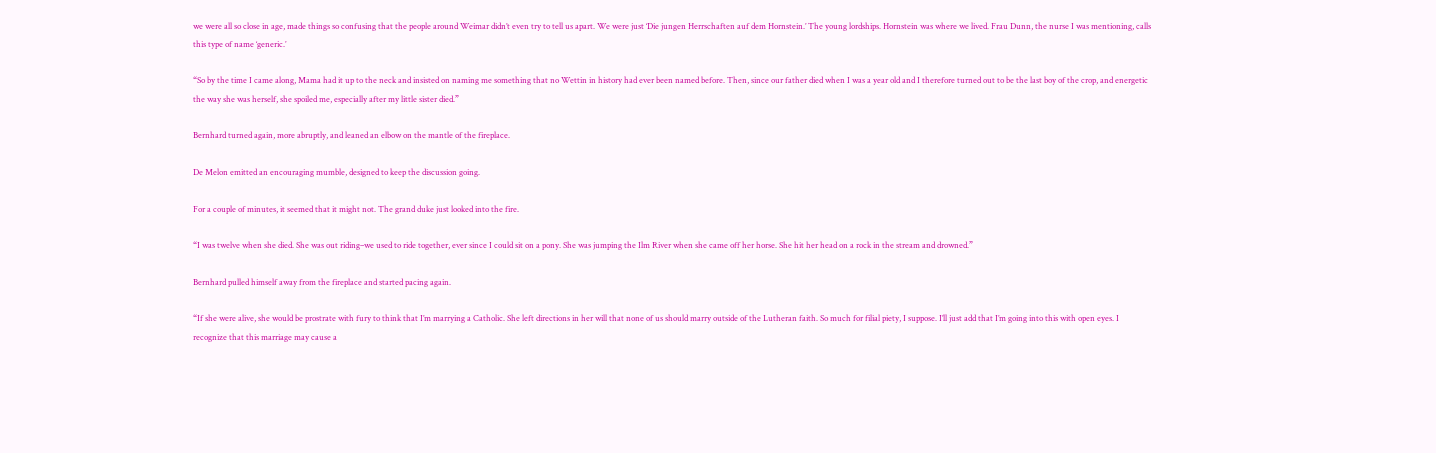we were all so close in age, made things so confusing that the people around Weimar didn’t even try to tell us apart. We were just ‘Die jungen Herrschaften auf dem Hornstein.’ The young lordships. Hornstein was where we lived. Frau Dunn, the nurse I was mentioning, calls this type of name ‘generic.’

“So by the time I came along, Mama had it up to the neck and insisted on naming me something that no Wettin in history had ever been named before. Then, since our father died when I was a year old and I therefore turned out to be the last boy of the crop, and energetic the way she was herself, she spoiled me, especially after my little sister died.”

Bernhard turned again, more abruptly, and leaned an elbow on the mantle of the fireplace.

De Melon emitted an encouraging mumble, designed to keep the discussion going.

For a couple of minutes, it seemed that it might not. The grand duke just looked into the fire.

“I was twelve when she died. She was out riding–we used to ride together, ever since I could sit on a pony. She was jumping the Ilm River when she came off her horse. She hit her head on a rock in the stream and drowned.”

Bernhard pulled himself away from the fireplace and started pacing again.

“If she were alive, she would be prostrate with fury to think that I’m marrying a Catholic. She left directions in her will that none of us should marry outside of the Lutheran faith. So much for filial piety, I suppose. I’ll just add that I’m going into this with open eyes. I recognize that this marriage may cause a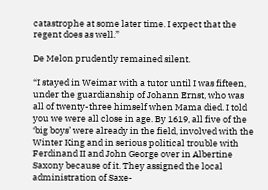catastrophe at some later time. I expect that the regent does as well.”

De Melon prudently remained silent.

“I stayed in Weimar with a tutor until I was fifteen, under the guardianship of Johann Ernst, who was all of twenty-three himself when Mama died. I told you we were all close in age. By 1619, all five of the ‘big boys’ were already in the field, involved with the Winter King and in serious political trouble with Ferdinand II and John George over in Albertine Saxony because of it. They assigned the local administration of Saxe-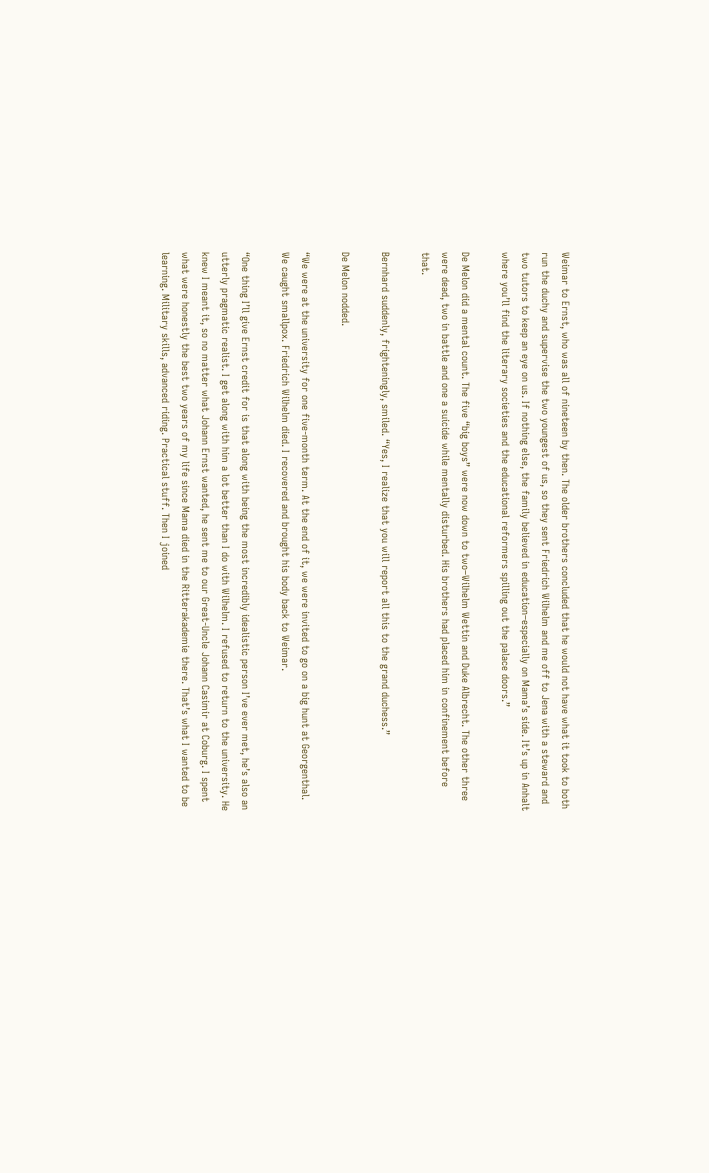Weimar to Ernst, who was all of nineteen by then. The older brothers concluded that he would not have what it took to both run the duchy and supervise the two youngest of us, so they sent Friedrich Wilhelm and me off to Jena with a steward and two tutors to keep an eye on us. If nothing else, the family believed in education–especially on Mama’s side. It’s up in Anhalt where you’ll find the literary societies and the educational reformers spilling out the palace doors.”

De Melon did a mental count. The five “big boys” were now down to two–Wilhelm Wettin and Duke Albrecht. The other three were dead, two in battle and one a suicide while mentally disturbed. His brothers had placed him in confinement before that.

Bernhard suddenly, frighteningly, smiled. “Yes, I realize that you will report all this to the grand duchess.”

De Melon nodded.

“We were at the university for one five-month term. At the end of it, we were invited to go on a big hunt at Georgenthal. We caught smallpox. Friedrich Wilhelm died. I recovered and brought his body back to Weimar.

“One thing I’ll give Ernst credit for is that along with being the most incredibly idealistic person I’ve ever met, he’s also an utterly pragmatic realist. I get along with him a lot better than I do with Wilhelm. I refused to return to the university. He knew I meant it, so no matter what Johann Ernst wanted, he sent me to our Great-Uncle Johann Casimir at Coburg. I spent what were honestly the best two years of my life since Mama died in the Ritterakademie there. That’s what I wanted to be learning. Military skills, advanced riding. Practical stuff. Then I joined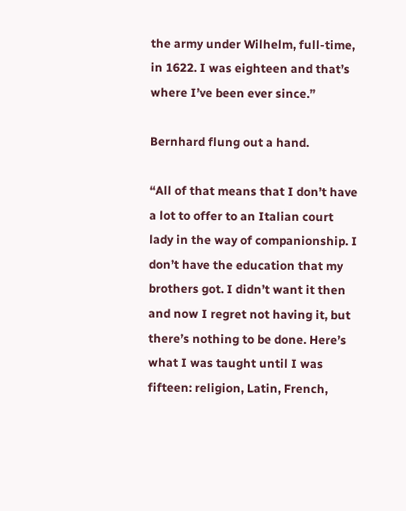the army under Wilhelm, full-time, in 1622. I was eighteen and that’s where I’ve been ever since.”

Bernhard flung out a hand.

“All of that means that I don’t have a lot to offer to an Italian court lady in the way of companionship. I don’t have the education that my brothers got. I didn’t want it then and now I regret not having it, but there’s nothing to be done. Here’s what I was taught until I was fifteen: religion, Latin, French,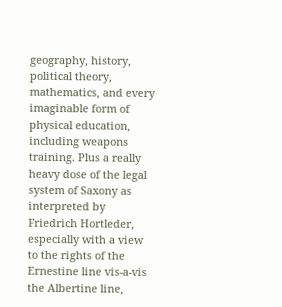geography, history, political theory, mathematics, and every imaginable form of physical education, including weapons training. Plus a really heavy dose of the legal system of Saxony as interpreted by Friedrich Hortleder, especially with a view to the rights of the Ernestine line vis-a-vis the Albertine line,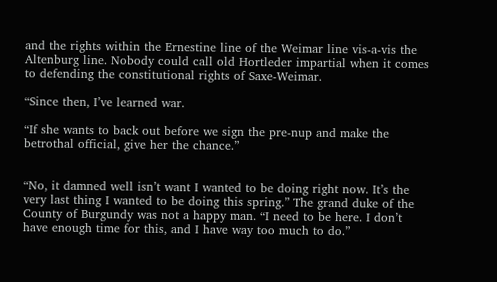and the rights within the Ernestine line of the Weimar line vis-a-vis the Altenburg line. Nobody could call old Hortleder impartial when it comes to defending the constitutional rights of Saxe-Weimar.

“Since then, I’ve learned war.

“If she wants to back out before we sign the pre-nup and make the betrothal official, give her the chance.”


“No, it damned well isn’t want I wanted to be doing right now. It’s the very last thing I wanted to be doing this spring.” The grand duke of the County of Burgundy was not a happy man. “I need to be here. I don’t have enough time for this, and I have way too much to do.”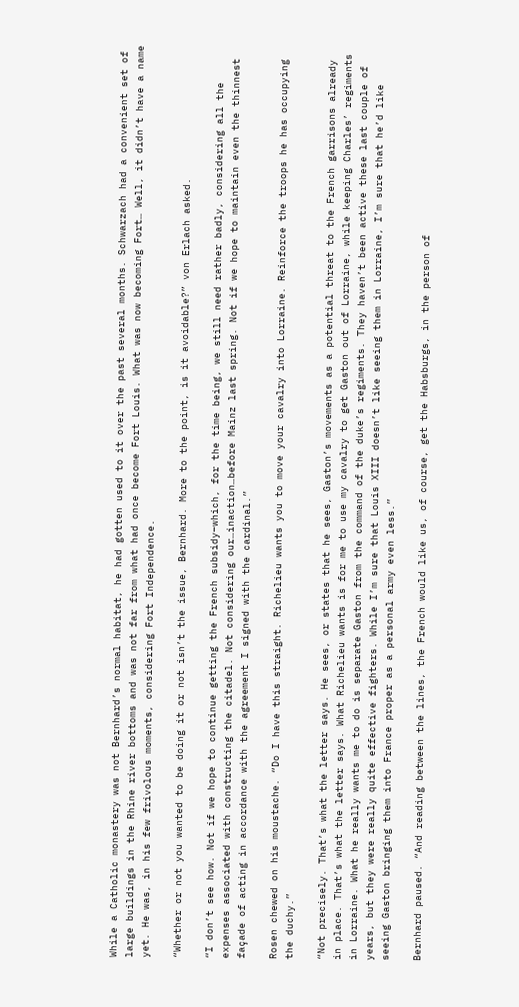While a Catholic monastery was not Bernhard’s normal habitat, he had gotten used to it over the past several months. Schwarzach had a convenient set of large buildings in the Rhine river bottoms and was not far from what had once become Fort Louis. What was now becoming Fort… Well, it didn’t have a name yet. He was, in his few frivolous moments, considering Fort Independence.

“Whether or not you wanted to be doing it or not isn’t the issue, Bernhard. More to the point, is it avoidable?” von Erlach asked.

“I don’t see how. Not if we hope to continue getting the French subsidy–which, for the time being, we still need rather badly, considering all the expenses associated with constructing the citadel. Not considering our…inaction…before Mainz last spring. Not if we hope to maintain even the thinnest façade of acting in accordance with the agreement I signed with the cardinal.”

Rosen chewed on his moustache. “Do I have this straight. Richelieu wants you to move your cavalry into Lorraine. Reinforce the troops he has occupying the duchy.”

“Not precisely. That’s what the letter says. He sees, or states that he sees, Gaston’s movements as a potential threat to the French garrisons already in place. That’s what the letter says. What Richelieu wants is for me to use my cavalry to get Gaston out of Lorraine, while keeping Charles’ regiments in Lorraine. What he really wants me to do is separate Gaston from the command of the duke’s regiments. They haven’t been active these last couple of years, but they were really quite effective fighters. While I’m sure that Louis XIII doesn’t like seeing them in Lorraine, I’m sure that he’d like seeing Gaston bringing them into France proper as a personal army even less.”

Bernhard paused. “And reading between the lines, the French would like us, of course, get the Habsburgs, in the person of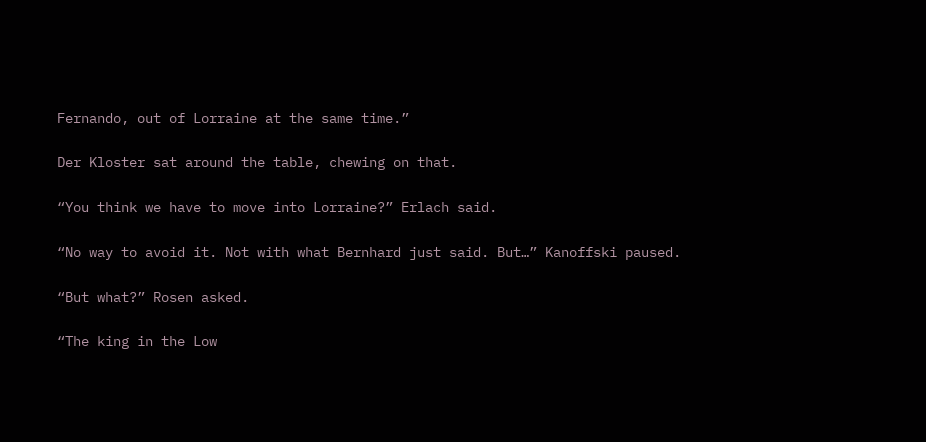Fernando, out of Lorraine at the same time.”

Der Kloster sat around the table, chewing on that.

“You think we have to move into Lorraine?” Erlach said.

“No way to avoid it. Not with what Bernhard just said. But…” Kanoffski paused.

“But what?” Rosen asked.

“The king in the Low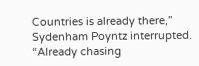Countries is already there,” Sydenham Poyntz interrupted. “Already chasing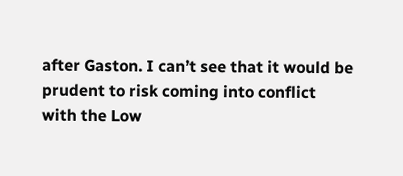after Gaston. I can’t see that it would be prudent to risk coming into conflict with the Low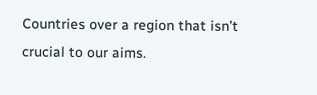Countries over a region that isn’t crucial to our aims.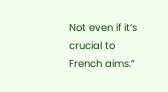Not even if it’s crucial to French aims.”